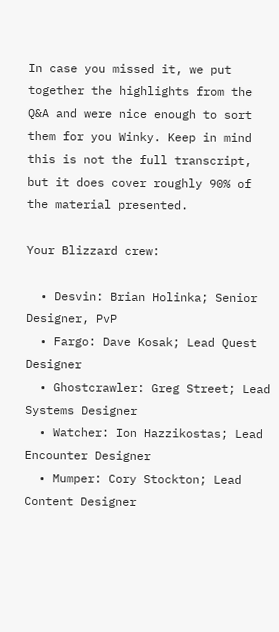In case you missed it, we put together the highlights from the Q&A and were nice enough to sort them for you Winky. Keep in mind this is not the full transcript, but it does cover roughly 90% of the material presented.

Your Blizzard crew:

  • Desvin: Brian Holinka; Senior Designer, PvP
  • Fargo: Dave Kosak; Lead Quest Designer
  • Ghostcrawler: Greg Street; Lead Systems Designer
  • Watcher: Ion Hazzikostas; Lead Encounter Designer
  • Mumper: Cory Stockton; Lead Content Designer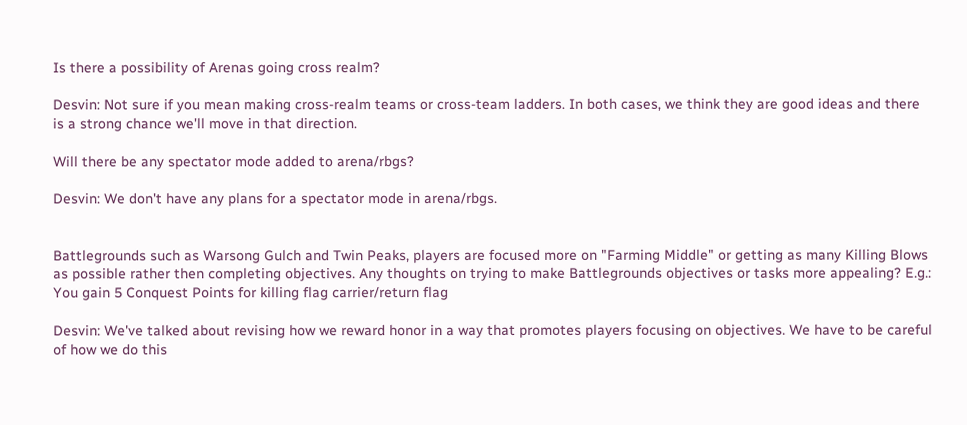Is there a possibility of Arenas going cross realm?

Desvin: Not sure if you mean making cross-realm teams or cross-team ladders. In both cases, we think they are good ideas and there is a strong chance we'll move in that direction.

Will there be any spectator mode added to arena/rbgs?

Desvin: We don't have any plans for a spectator mode in arena/rbgs.


Battlegrounds such as Warsong Gulch and Twin Peaks, players are focused more on "Farming Middle" or getting as many Killing Blows as possible rather then completing objectives. Any thoughts on trying to make Battlegrounds objectives or tasks more appealing? E.g.: You gain 5 Conquest Points for killing flag carrier/return flag

Desvin: We've talked about revising how we reward honor in a way that promotes players focusing on objectives. We have to be careful of how we do this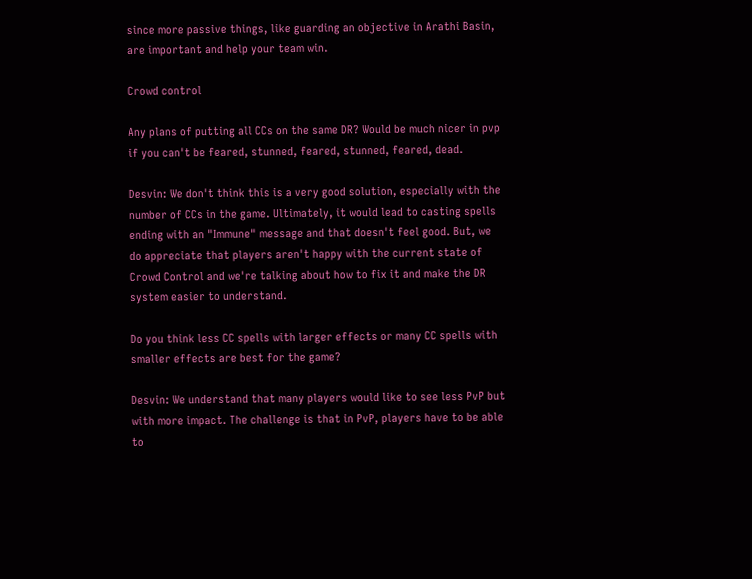since more passive things, like guarding an objective in Arathi Basin, are important and help your team win.

Crowd control

Any plans of putting all CCs on the same DR? Would be much nicer in pvp if you can't be feared, stunned, feared, stunned, feared, dead.

Desvin: We don't think this is a very good solution, especially with the number of CCs in the game. Ultimately, it would lead to casting spells ending with an "Immune" message and that doesn't feel good. But, we do appreciate that players aren't happy with the current state of Crowd Control and we're talking about how to fix it and make the DR system easier to understand.

Do you think less CC spells with larger effects or many CC spells with smaller effects are best for the game?

Desvin: We understand that many players would like to see less PvP but with more impact. The challenge is that in PvP, players have to be able to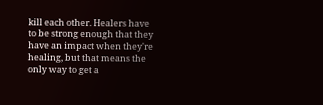kill each other. Healers have to be strong enough that they have an impact when they're healing, but that means the only way to get a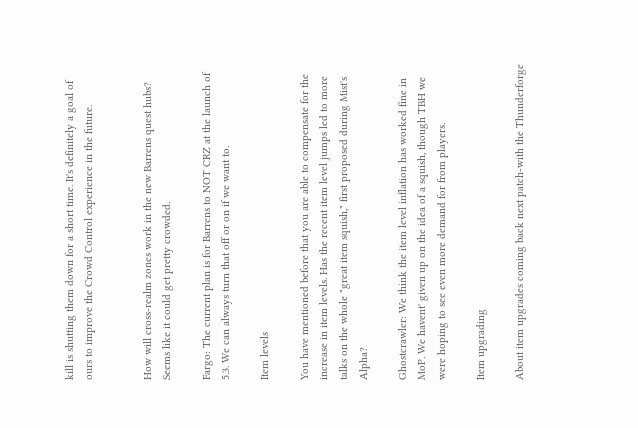kill is shutting them down for a short time. It's definitely a goal of ours to improve the Crowd Control experience in the future.


How will cross-realm zones work in the new Barrens quest hubs? Seems like it could get pretty crowded.

Fargo: The current plan is for Barrens to NOT CRZ at the launch of 5.3. We can always turn that off or on if we want to.

Item levels

You have mentioned before that you are able to compensate for the increase in item levels. Has the recent item level jumps led to more talks on the whole "great item squish," first proposed during Mist's Alpha?

Ghostcrawler: We think the item level inflation has worked fine in MoP. We havent' given up on the idea of a squish, though TBH we were hoping to see even more demand for from players.

Item upgrading

About item upgrades coming back next patch-with the Thunderforge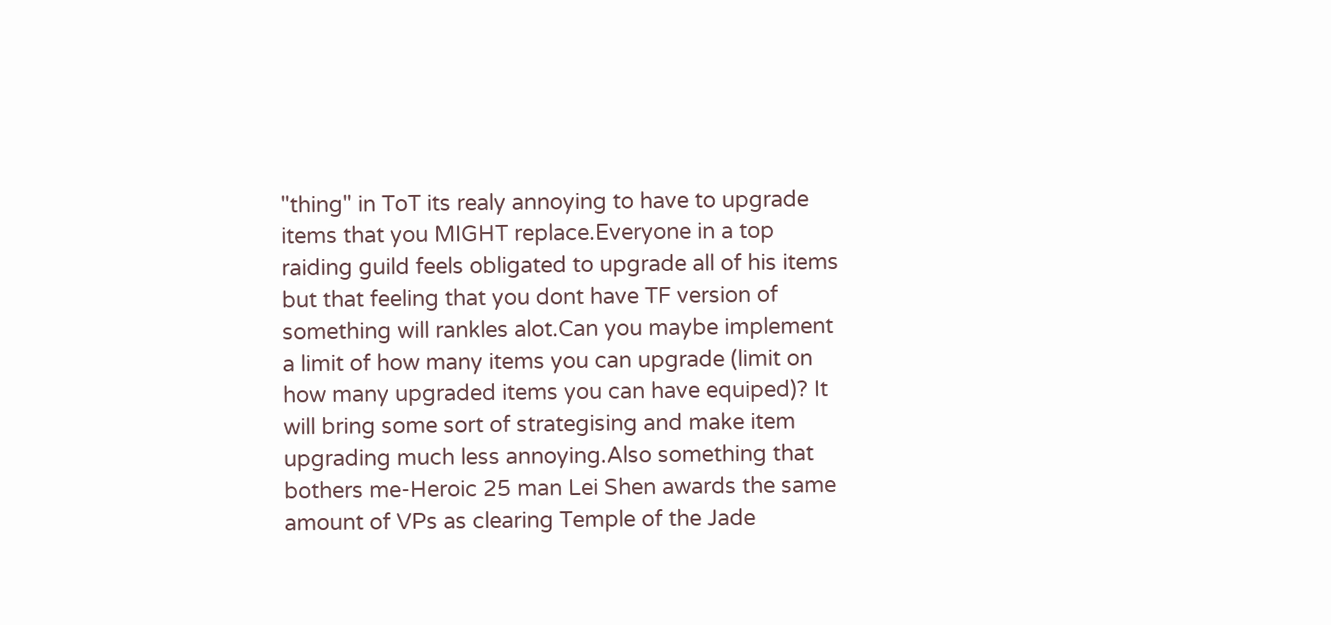"thing" in ToT its realy annoying to have to upgrade items that you MIGHT replace.Everyone in a top raiding guild feels obligated to upgrade all of his items but that feeling that you dont have TF version of something will rankles alot.Can you maybe implement a limit of how many items you can upgrade (limit on how many upgraded items you can have equiped)? It will bring some sort of strategising and make item upgrading much less annoying.Also something that bothers me-Heroic 25 man Lei Shen awards the same amount of VPs as clearing Temple of the Jade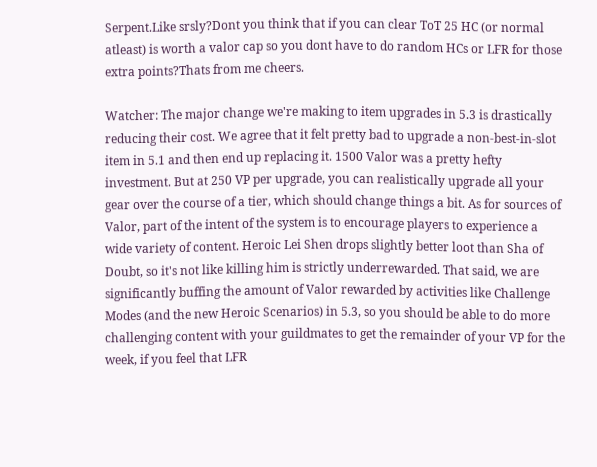Serpent.Like srsly?Dont you think that if you can clear ToT 25 HC (or normal atleast) is worth a valor cap so you dont have to do random HCs or LFR for those extra points?Thats from me cheers.

Watcher: The major change we're making to item upgrades in 5.3 is drastically reducing their cost. We agree that it felt pretty bad to upgrade a non-best-in-slot item in 5.1 and then end up replacing it. 1500 Valor was a pretty hefty investment. But at 250 VP per upgrade, you can realistically upgrade all your gear over the course of a tier, which should change things a bit. As for sources of Valor, part of the intent of the system is to encourage players to experience a wide variety of content. Heroic Lei Shen drops slightly better loot than Sha of Doubt, so it's not like killing him is strictly underrewarded. That said, we are significantly buffing the amount of Valor rewarded by activities like Challenge Modes (and the new Heroic Scenarios) in 5.3, so you should be able to do more challenging content with your guildmates to get the remainder of your VP for the week, if you feel that LFR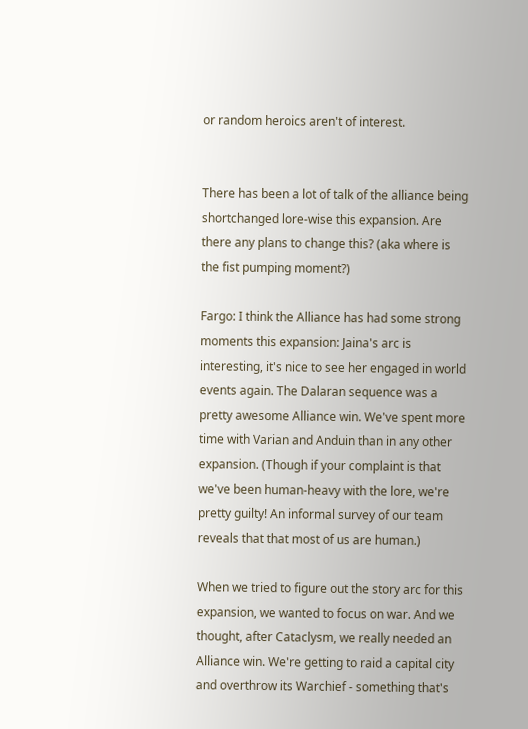or random heroics aren't of interest.


There has been a lot of talk of the alliance being shortchanged lore-wise this expansion. Are there any plans to change this? (aka where is the fist pumping moment?)

Fargo: I think the Alliance has had some strong moments this expansion: Jaina's arc is interesting, it's nice to see her engaged in world events again. The Dalaran sequence was a pretty awesome Alliance win. We've spent more time with Varian and Anduin than in any other expansion. (Though if your complaint is that we've been human-heavy with the lore, we're pretty guilty! An informal survey of our team reveals that that most of us are human.)

When we tried to figure out the story arc for this expansion, we wanted to focus on war. And we thought, after Cataclysm, we really needed an Alliance win. We're getting to raid a capital city and overthrow its Warchief - something that's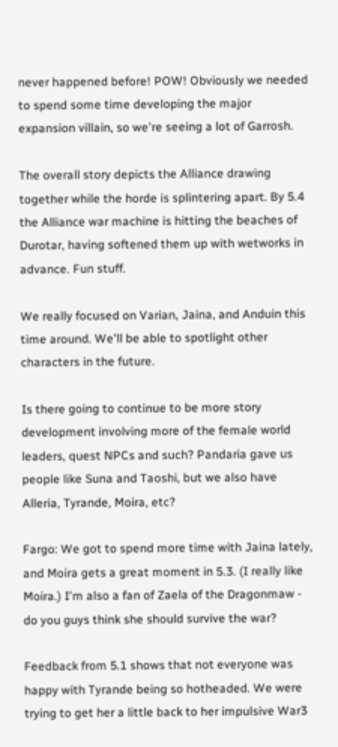never happened before! POW! Obviously we needed to spend some time developing the major expansion villain, so we're seeing a lot of Garrosh.

The overall story depicts the Alliance drawing together while the horde is splintering apart. By 5.4 the Alliance war machine is hitting the beaches of Durotar, having softened them up with wetworks in advance. Fun stuff.

We really focused on Varian, Jaina, and Anduin this time around. We'll be able to spotlight other characters in the future.

Is there going to continue to be more story development involving more of the female world leaders, quest NPCs and such? Pandaria gave us people like Suna and Taoshi, but we also have Alleria, Tyrande, Moira, etc?

Fargo: We got to spend more time with Jaina lately, and Moira gets a great moment in 5.3. (I really like Moira.) I'm also a fan of Zaela of the Dragonmaw - do you guys think she should survive the war?

Feedback from 5.1 shows that not everyone was happy with Tyrande being so hotheaded. We were trying to get her a little back to her impulsive War3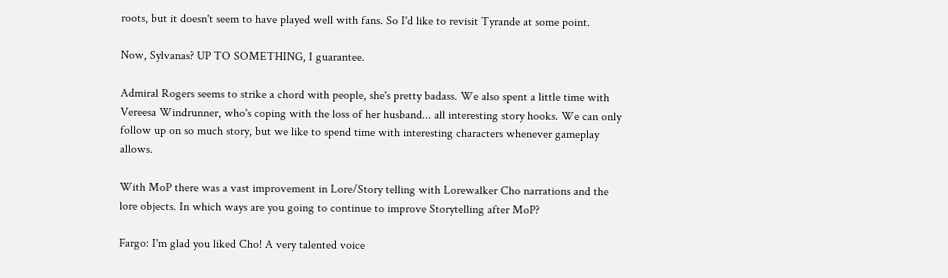roots, but it doesn't seem to have played well with fans. So I'd like to revisit Tyrande at some point.

Now, Sylvanas? UP TO SOMETHING, I guarantee.

Admiral Rogers seems to strike a chord with people, she's pretty badass. We also spent a little time with Vereesa Windrunner, who's coping with the loss of her husband... all interesting story hooks. We can only follow up on so much story, but we like to spend time with interesting characters whenever gameplay allows.

With MoP there was a vast improvement in Lore/Story telling with Lorewalker Cho narrations and the lore objects. In which ways are you going to continue to improve Storytelling after MoP?

Fargo: I'm glad you liked Cho! A very talented voice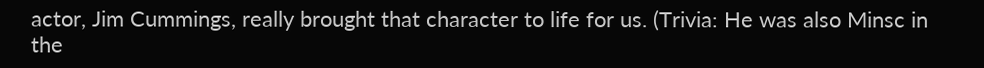actor, Jim Cummings, really brought that character to life for us. (Trivia: He was also Minsc in the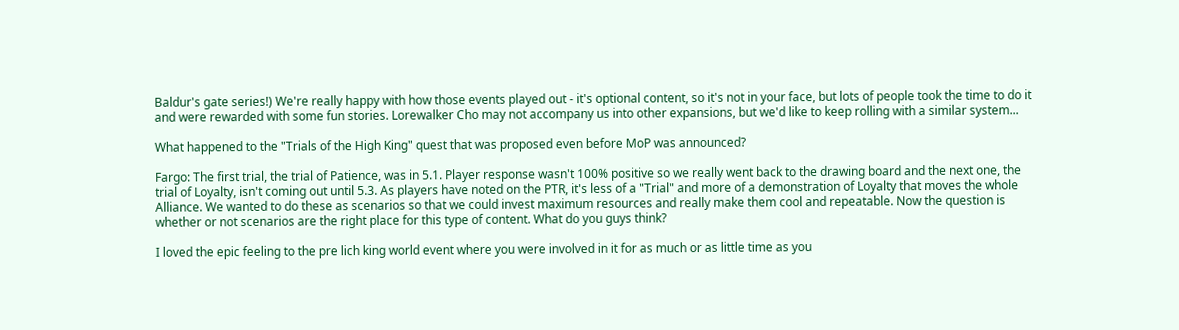Baldur's gate series!) We're really happy with how those events played out - it's optional content, so it's not in your face, but lots of people took the time to do it and were rewarded with some fun stories. Lorewalker Cho may not accompany us into other expansions, but we'd like to keep rolling with a similar system...

What happened to the "Trials of the High King" quest that was proposed even before MoP was announced?

Fargo: The first trial, the trial of Patience, was in 5.1. Player response wasn't 100% positive so we really went back to the drawing board and the next one, the trial of Loyalty, isn't coming out until 5.3. As players have noted on the PTR, it's less of a "Trial" and more of a demonstration of Loyalty that moves the whole Alliance. We wanted to do these as scenarios so that we could invest maximum resources and really make them cool and repeatable. Now the question is whether or not scenarios are the right place for this type of content. What do you guys think?

I loved the epic feeling to the pre lich king world event where you were involved in it for as much or as little time as you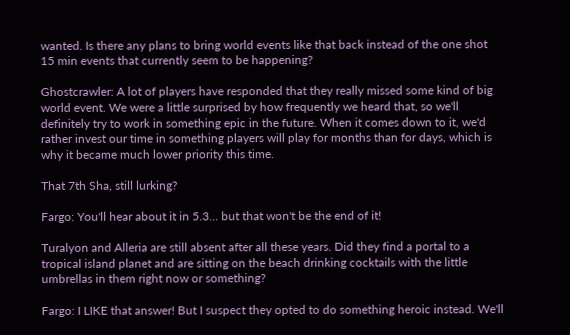wanted. Is there any plans to bring world events like that back instead of the one shot 15 min events that currently seem to be happening?

Ghostcrawler: A lot of players have responded that they really missed some kind of big world event. We were a little surprised by how frequently we heard that, so we'll definitely try to work in something epic in the future. When it comes down to it, we'd rather invest our time in something players will play for months than for days, which is why it became much lower priority this time.

That 7th Sha, still lurking?

Fargo: You'll hear about it in 5.3... but that won't be the end of it!

Turalyon and Alleria are still absent after all these years. Did they find a portal to a tropical island planet and are sitting on the beach drinking cocktails with the little umbrellas in them right now or something?

Fargo: I LIKE that answer! But I suspect they opted to do something heroic instead. We'll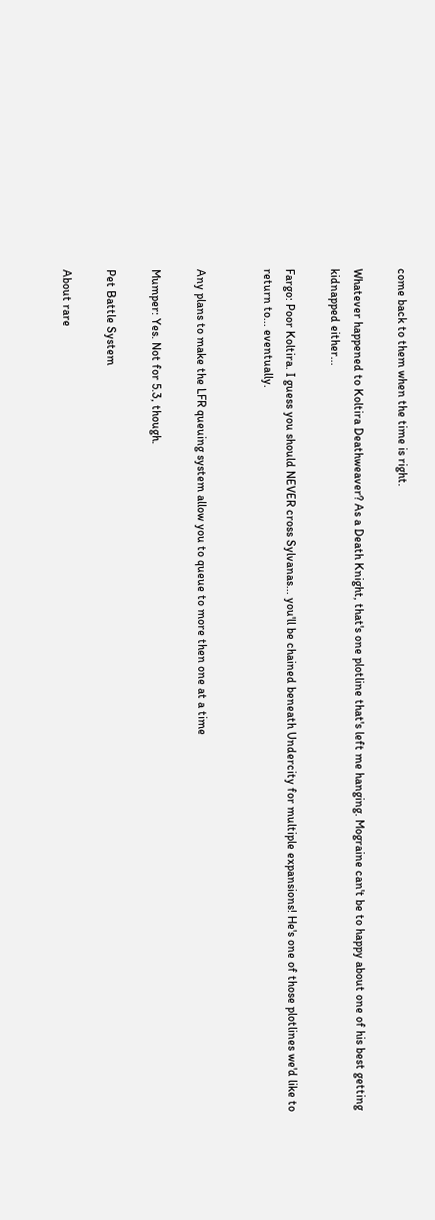come back to them when the time is right.

Whatever happened to Koltira Deathweaver? As a Death Knight, that's one plotline that's left me hanging. Mograine can't be to happy about one of his best getting kidnapped either...

Fargo: Poor Koltira. I guess you should NEVER cross Sylvanas... you'll be chained beneath Undercity for multiple expansions! He's one of those plotlines we'd like to return to... eventually.


Any plans to make the LFR queuing system allow you to queue to more then one at a time

Mumper: Yes. Not for 5.3, though.

Pet Battle System

About rare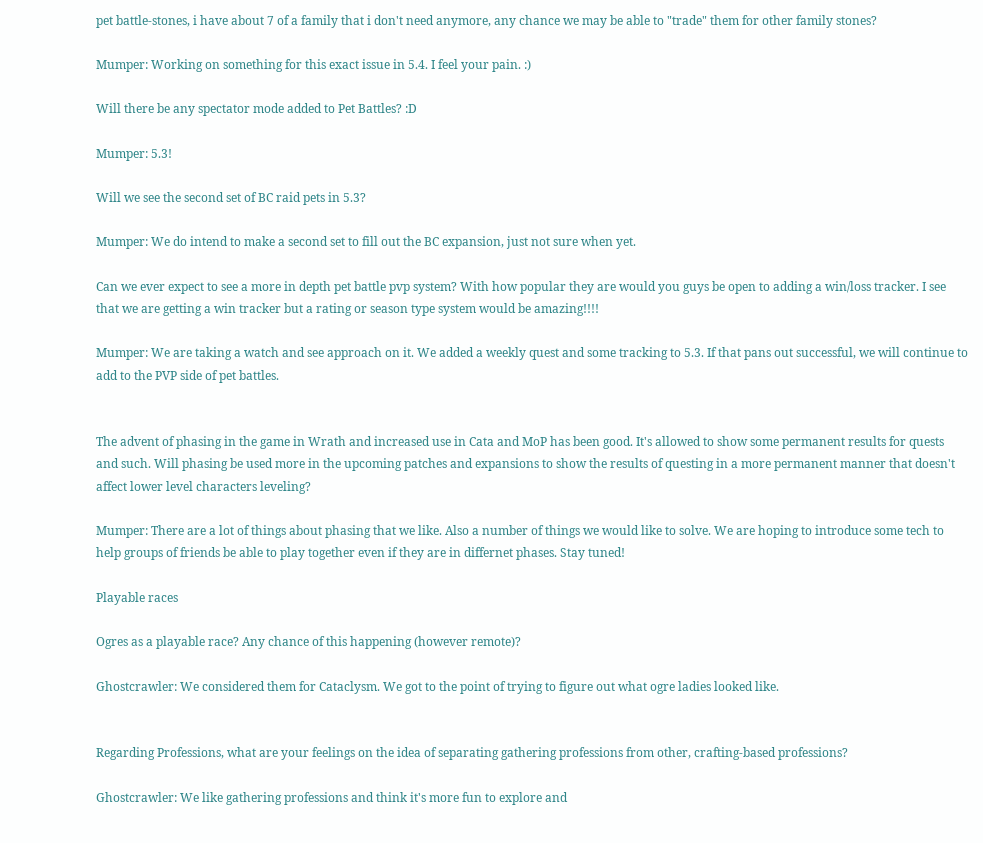pet battle-stones, i have about 7 of a family that i don't need anymore, any chance we may be able to "trade" them for other family stones?

Mumper: Working on something for this exact issue in 5.4. I feel your pain. :)

Will there be any spectator mode added to Pet Battles? :D

Mumper: 5.3!

Will we see the second set of BC raid pets in 5.3?

Mumper: We do intend to make a second set to fill out the BC expansion, just not sure when yet.

Can we ever expect to see a more in depth pet battle pvp system? With how popular they are would you guys be open to adding a win/loss tracker. I see that we are getting a win tracker but a rating or season type system would be amazing!!!!

Mumper: We are taking a watch and see approach on it. We added a weekly quest and some tracking to 5.3. If that pans out successful, we will continue to add to the PVP side of pet battles.


The advent of phasing in the game in Wrath and increased use in Cata and MoP has been good. It's allowed to show some permanent results for quests and such. Will phasing be used more in the upcoming patches and expansions to show the results of questing in a more permanent manner that doesn't affect lower level characters leveling?

Mumper: There are a lot of things about phasing that we like. Also a number of things we would like to solve. We are hoping to introduce some tech to help groups of friends be able to play together even if they are in differnet phases. Stay tuned!

Playable races

Ogres as a playable race? Any chance of this happening (however remote)?

Ghostcrawler: We considered them for Cataclysm. We got to the point of trying to figure out what ogre ladies looked like.


Regarding Professions, what are your feelings on the idea of separating gathering professions from other, crafting-based professions?

Ghostcrawler: We like gathering professions and think it's more fun to explore and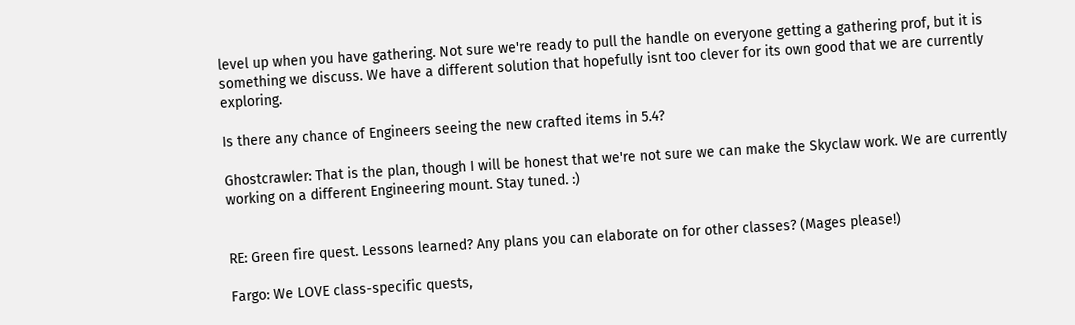level up when you have gathering. Not sure we're ready to pull the handle on everyone getting a gathering prof, but it is something we discuss. We have a different solution that hopefully isnt too clever for its own good that we are currently exploring.

Is there any chance of Engineers seeing the new crafted items in 5.4?

Ghostcrawler: That is the plan, though I will be honest that we're not sure we can make the Skyclaw work. We are currently working on a different Engineering mount. Stay tuned. :)


RE: Green fire quest. Lessons learned? Any plans you can elaborate on for other classes? (Mages please!)

Fargo: We LOVE class-specific quests,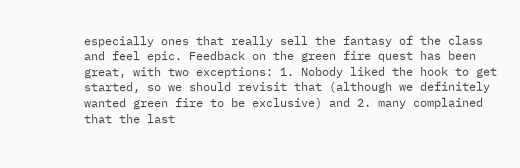especially ones that really sell the fantasy of the class and feel epic. Feedback on the green fire quest has been great, with two exceptions: 1. Nobody liked the hook to get started, so we should revisit that (although we definitely wanted green fire to be exclusive) and 2. many complained that the last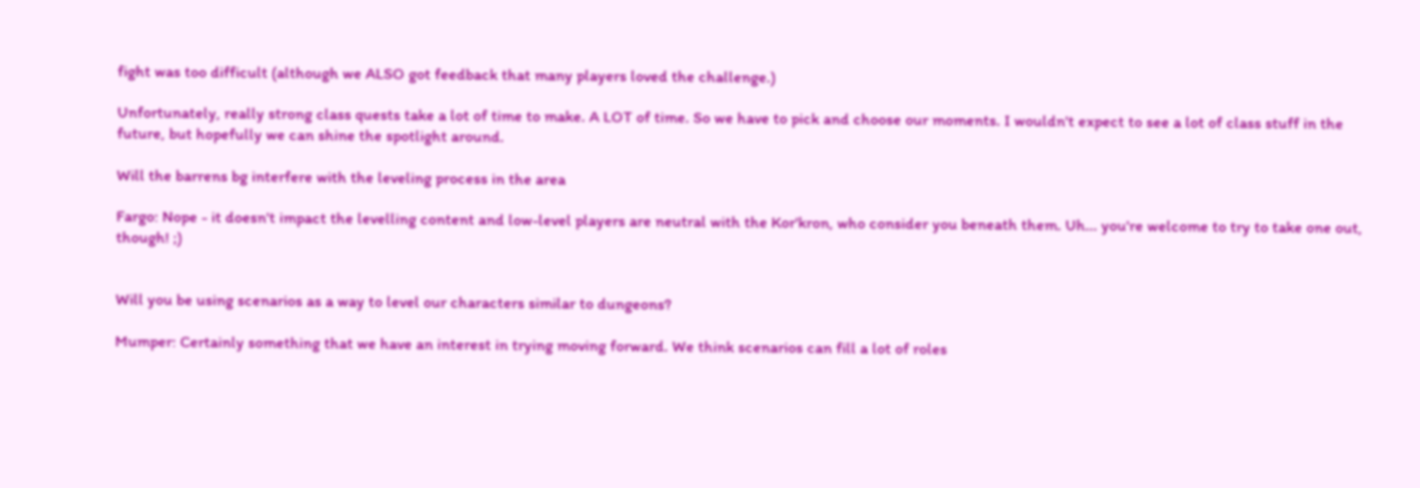fight was too difficult (although we ALSO got feedback that many players loved the challenge.)

Unfortunately, really strong class quests take a lot of time to make. A LOT of time. So we have to pick and choose our moments. I wouldn't expect to see a lot of class stuff in the future, but hopefully we can shine the spotlight around.

Will the barrens bg interfere with the leveling process in the area

Fargo: Nope - it doesn't impact the levelling content and low-level players are neutral with the Kor'kron, who consider you beneath them. Uh... you're welcome to try to take one out, though! ;)


Will you be using scenarios as a way to level our characters similar to dungeons?

Mumper: Certainly something that we have an interest in trying moving forward. We think scenarios can fill a lot of roles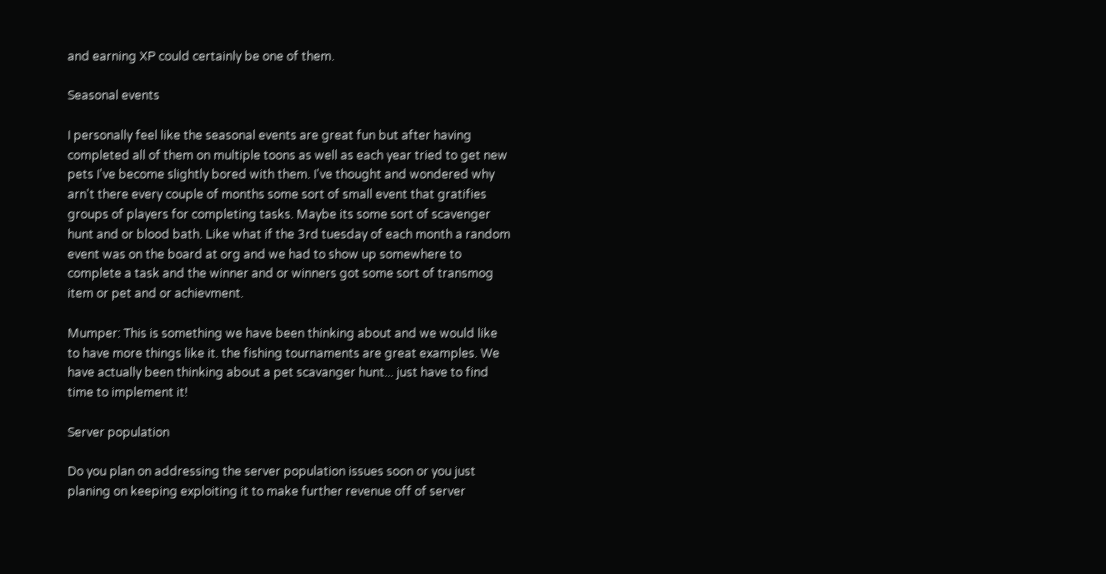and earning XP could certainly be one of them.

Seasonal events

I personally feel like the seasonal events are great fun but after having completed all of them on multiple toons as well as each year tried to get new pets I've become slightly bored with them. I've thought and wondered why arn't there every couple of months some sort of small event that gratifies groups of players for completing tasks. Maybe its some sort of scavenger hunt and or blood bath. Like what if the 3rd tuesday of each month a random event was on the board at org and we had to show up somewhere to complete a task and the winner and or winners got some sort of transmog item or pet and or achievment.

Mumper: This is something we have been thinking about and we would like to have more things like it. the fishing tournaments are great examples. We have actually been thinking about a pet scavanger hunt... just have to find time to implement it!

Server population

Do you plan on addressing the server population issues soon or you just planing on keeping exploiting it to make further revenue off of server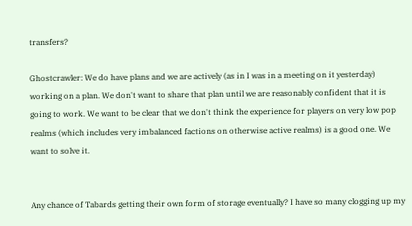transfers?

Ghostcrawler: We do have plans and we are actively (as in I was in a meeting on it yesterday) working on a plan. We don't want to share that plan until we are reasonably confident that it is going to work. We want to be clear that we don't think the experience for players on very low pop realms (which includes very imbalanced factions on otherwise active realms) is a good one. We want to solve it.


Any chance of Tabards getting their own form of storage eventually? I have so many clogging up my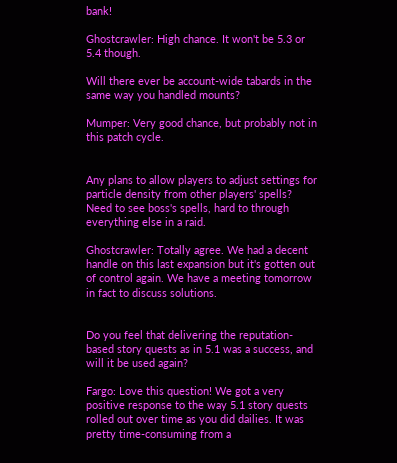bank!

Ghostcrawler: High chance. It won't be 5.3 or 5.4 though.

Will there ever be account-wide tabards in the same way you handled mounts?

Mumper: Very good chance, but probably not in this patch cycle.


Any plans to allow players to adjust settings for particle density from other players' spells? Need to see boss's spells, hard to through everything else in a raid.

Ghostcrawler: Totally agree. We had a decent handle on this last expansion but it's gotten out of control again. We have a meeting tomorrow in fact to discuss solutions.


Do you feel that delivering the reputation-based story quests as in 5.1 was a success, and will it be used again?

Fargo: Love this question! We got a very positive response to the way 5.1 story quests rolled out over time as you did dailies. It was pretty time-consuming from a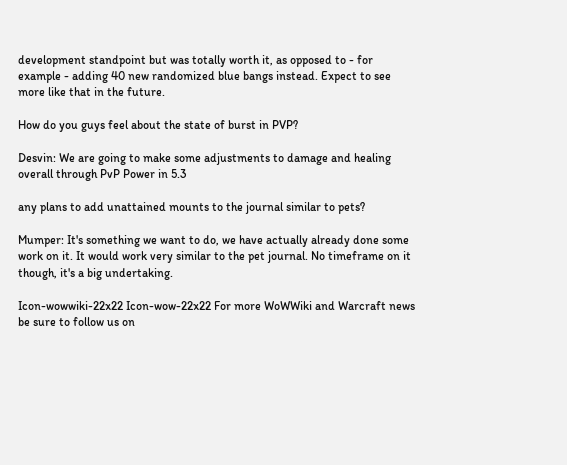development standpoint but was totally worth it, as opposed to - for example - adding 40 new randomized blue bangs instead. Expect to see more like that in the future.

How do you guys feel about the state of burst in PVP?

Desvin: We are going to make some adjustments to damage and healing overall through PvP Power in 5.3

any plans to add unattained mounts to the journal similar to pets?

Mumper: It's something we want to do, we have actually already done some work on it. It would work very similar to the pet journal. No timeframe on it though, it's a big undertaking.

Icon-wowwiki-22x22 Icon-wow-22x22 For more WoWWiki and Warcraft news be sure to follow us on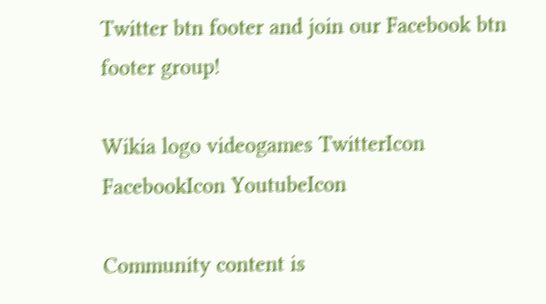Twitter btn footer and join our Facebook btn footer group!

Wikia logo videogames TwitterIcon FacebookIcon YoutubeIcon

Community content is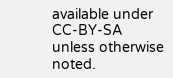available under CC-BY-SA unless otherwise noted.